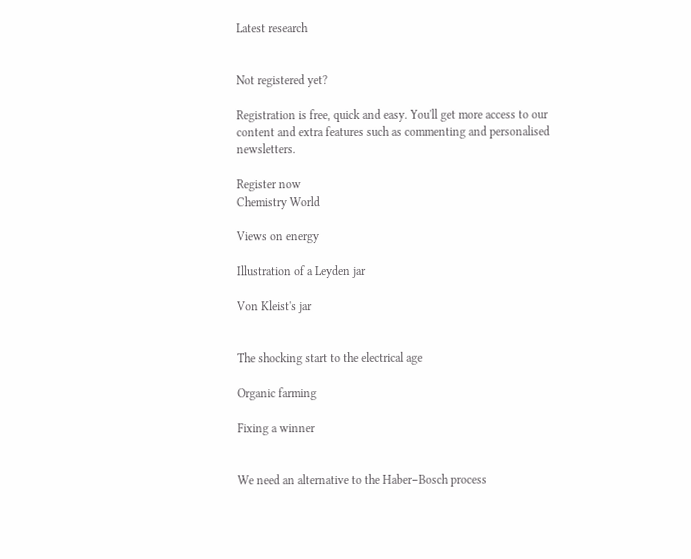Latest research


Not registered yet?

Registration is free, quick and easy. You'll get more access to our content and extra features such as commenting and personalised newsletters.

Register now
Chemistry World

Views on energy

Illustration of a Leyden jar

Von Kleist's jar


The shocking start to the electrical age

Organic farming

Fixing a winner


We need an alternative to the Haber−Bosch process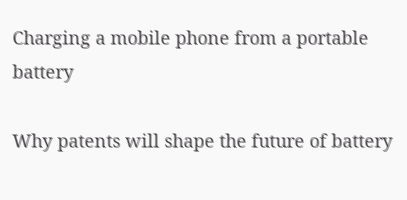Charging a mobile phone from a portable battery

Why patents will shape the future of battery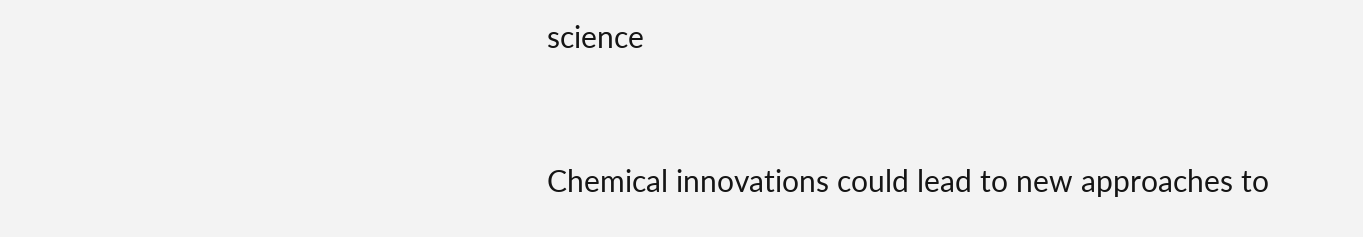science


Chemical innovations could lead to new approaches to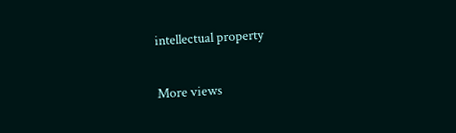intellectual property

More views